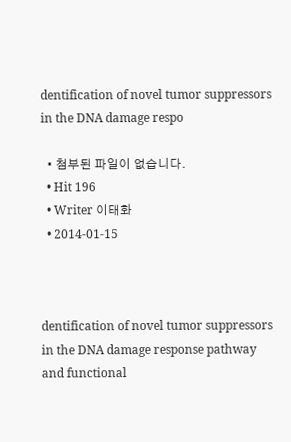dentification of novel tumor suppressors in the DNA damage respo

  • 첨부된 파일이 없습니다.
  • Hit 196
  • Writer 이태화
  • 2014-01-15



dentification of novel tumor suppressors in the DNA damage response pathway and functional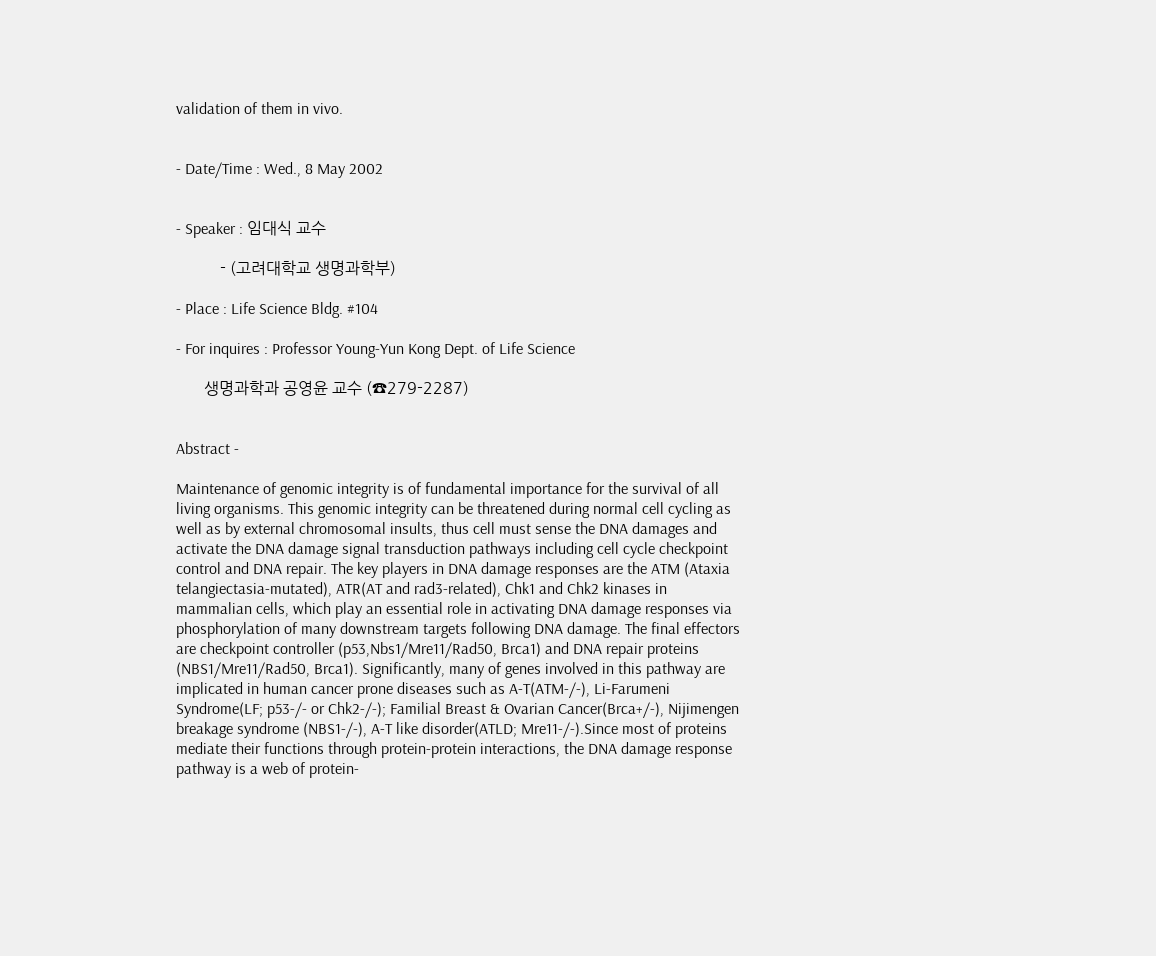validation of them in vivo.


- Date/Time : Wed., 8 May 2002


- Speaker : 임대식 교수

           - (고려대학교 생명과학부)

- Place : Life Science Bldg. #104

- For inquires : Professor Young-Yun Kong Dept. of Life Science

       생명과학과 공영윤 교수 (☎279-2287)


Abstract -

Maintenance of genomic integrity is of fundamental importance for the survival of all living organisms. This genomic integrity can be threatened during normal cell cycling as well as by external chromosomal insults, thus cell must sense the DNA damages and activate the DNA damage signal transduction pathways including cell cycle checkpoint control and DNA repair. The key players in DNA damage responses are the ATM (Ataxia telangiectasia-mutated), ATR(AT and rad3-related), Chk1 and Chk2 kinases in mammalian cells, which play an essential role in activating DNA damage responses via phosphorylation of many downstream targets following DNA damage. The final effectors are checkpoint controller (p53,Nbs1/Mre11/Rad50, Brca1) and DNA repair proteins (NBS1/Mre11/Rad50, Brca1). Significantly, many of genes involved in this pathway are implicated in human cancer prone diseases such as A-T(ATM-/-), Li-Farumeni Syndrome(LF; p53-/- or Chk2-/-); Familial Breast & Ovarian Cancer(Brca+/-), Nijimengen breakage syndrome (NBS1-/-), A-T like disorder(ATLD; Mre11-/-).Since most of proteins mediate their functions through protein-protein interactions, the DNA damage response pathway is a web of protein-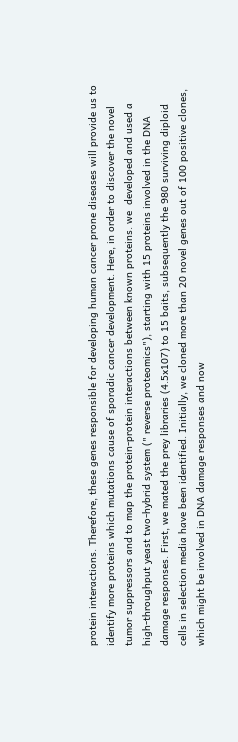protein interactions. Therefore, these genes responsible for developing human cancer prone diseases will provide us to identify more proteins which mutations cause of sporadic cancer development. Here, in order to discover the novel tumor suppressors and to map the protein-protein interactions between known proteins. we  developed and used a high-throughput yeast two-hybrid system (" reverse proteomics"), starting with 15 proteins involved in the DNA damage responses. First, we mated the prey libraries (4.5x107) to 15 baits, subsequently the 980 surviving diploid cells in selection media have been identified. Initially, we cloned more than 20 novel genes out of 100 positive clones, which might be involved in DNA damage responses and now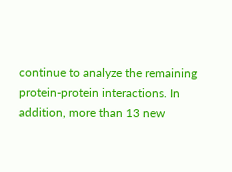continue to analyze the remaining protein-protein interactions. In addition, more than 13 new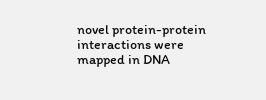novel protein-protein interactions were mapped in DNA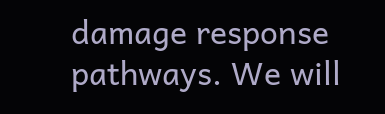damage response pathways. We will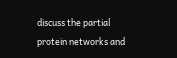discuss the partial protein networks and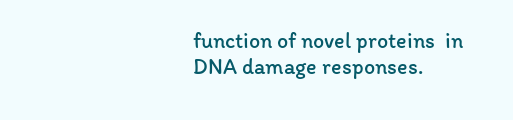function of novel proteins  in DNA damage responses.